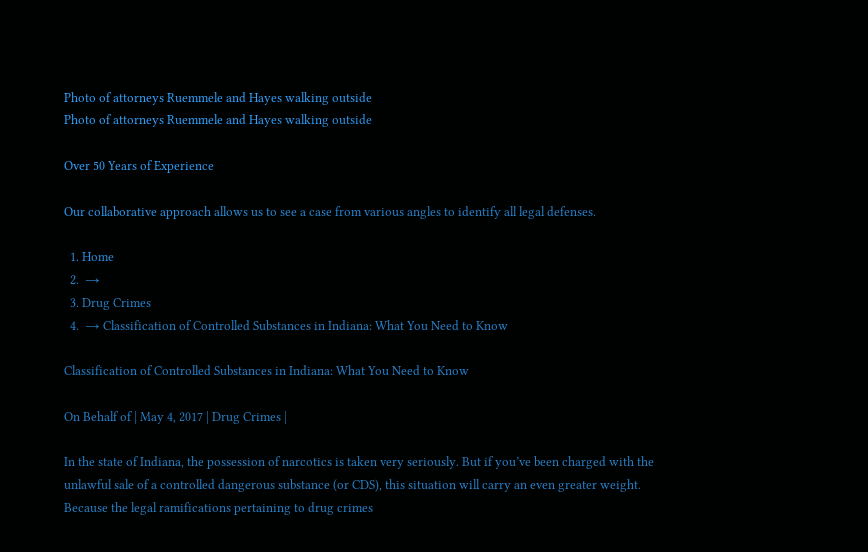Photo of attorneys Ruemmele and Hayes walking outside
Photo of attorneys Ruemmele and Hayes walking outside

Over 50 Years of Experience

Our collaborative approach allows us to see a case from various angles to identify all legal defenses.

  1. Home
  2.  →
  3. Drug Crimes
  4.  → Classification of Controlled Substances in Indiana: What You Need to Know

Classification of Controlled Substances in Indiana: What You Need to Know

On Behalf of | May 4, 2017 | Drug Crimes |

In the state of Indiana, the possession of narcotics is taken very seriously. But if you’ve been charged with the unlawful sale of a controlled dangerous substance (or CDS), this situation will carry an even greater weight. Because the legal ramifications pertaining to drug crimes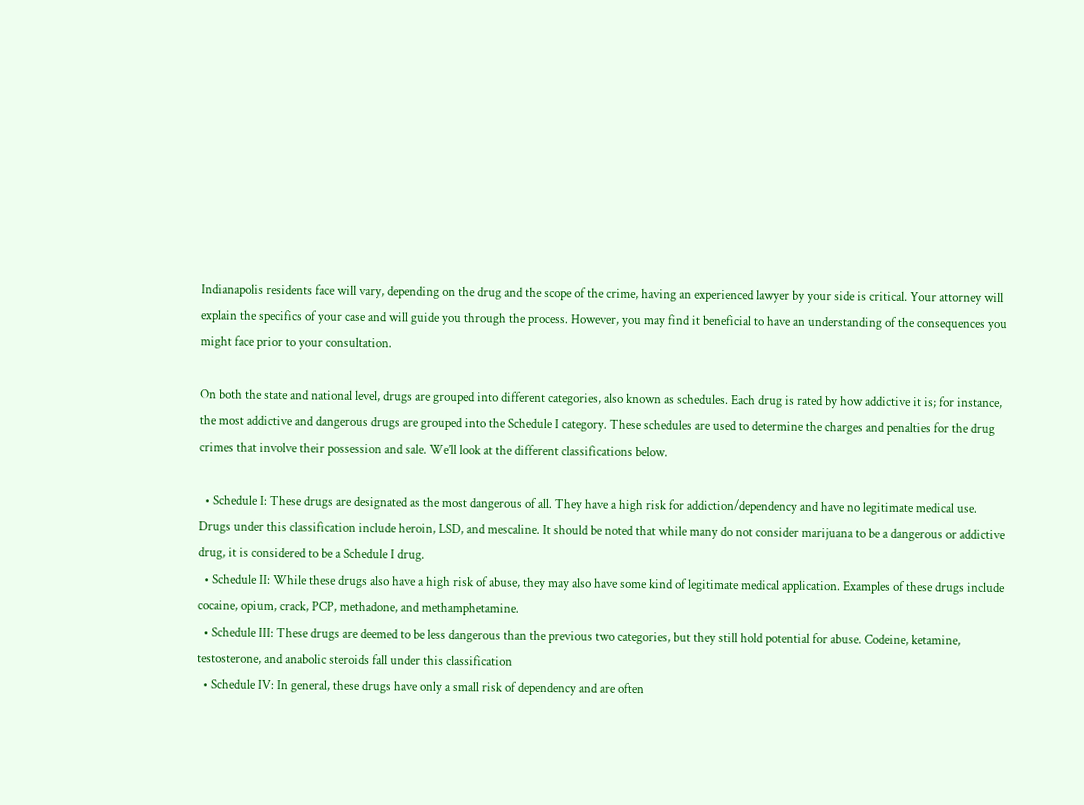Indianapolis residents face will vary, depending on the drug and the scope of the crime, having an experienced lawyer by your side is critical. Your attorney will explain the specifics of your case and will guide you through the process. However, you may find it beneficial to have an understanding of the consequences you might face prior to your consultation.

On both the state and national level, drugs are grouped into different categories, also known as schedules. Each drug is rated by how addictive it is; for instance, the most addictive and dangerous drugs are grouped into the Schedule I category. These schedules are used to determine the charges and penalties for the drug crimes that involve their possession and sale. We’ll look at the different classifications below.

  • Schedule I: These drugs are designated as the most dangerous of all. They have a high risk for addiction/dependency and have no legitimate medical use. Drugs under this classification include heroin, LSD, and mescaline. It should be noted that while many do not consider marijuana to be a dangerous or addictive drug, it is considered to be a Schedule I drug.
  • Schedule II: While these drugs also have a high risk of abuse, they may also have some kind of legitimate medical application. Examples of these drugs include cocaine, opium, crack, PCP, methadone, and methamphetamine.
  • Schedule III: These drugs are deemed to be less dangerous than the previous two categories, but they still hold potential for abuse. Codeine, ketamine, testosterone, and anabolic steroids fall under this classification
  • Schedule IV: In general, these drugs have only a small risk of dependency and are often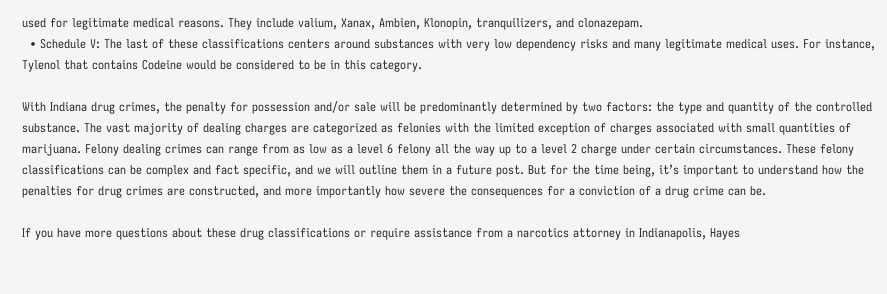used for legitimate medical reasons. They include valium, Xanax, Ambien, Klonopin, tranquilizers, and clonazepam.
  • Schedule V: The last of these classifications centers around substances with very low dependency risks and many legitimate medical uses. For instance, Tylenol that contains Codeine would be considered to be in this category.

With Indiana drug crimes, the penalty for possession and/or sale will be predominantly determined by two factors: the type and quantity of the controlled substance. The vast majority of dealing charges are categorized as felonies with the limited exception of charges associated with small quantities of marijuana. Felony dealing crimes can range from as low as a level 6 felony all the way up to a level 2 charge under certain circumstances. These felony classifications can be complex and fact specific, and we will outline them in a future post. But for the time being, it’s important to understand how the penalties for drug crimes are constructed, and more importantly how severe the consequences for a conviction of a drug crime can be.

If you have more questions about these drug classifications or require assistance from a narcotics attorney in Indianapolis, Hayes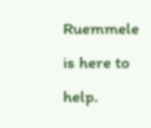Ruemmele is here to help.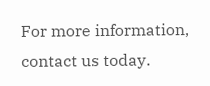For more information, contact us today.